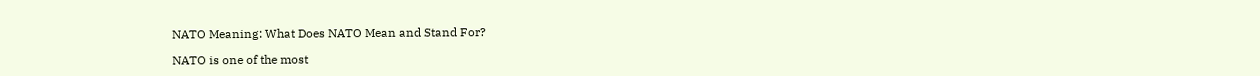NATO Meaning: What Does NATO Mean and Stand For?

NATO is one of the most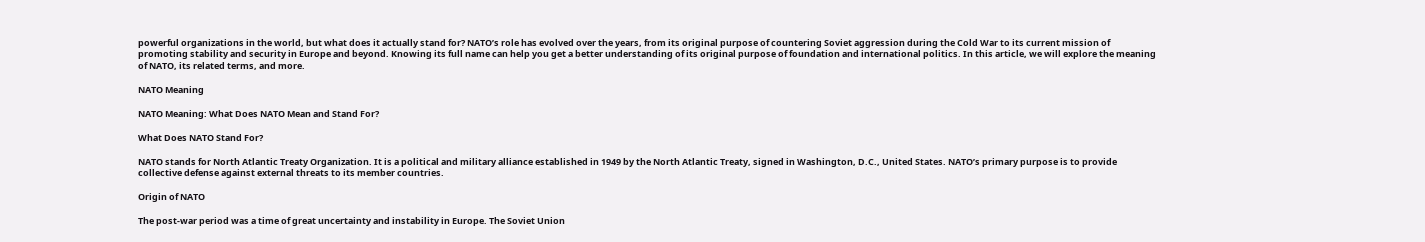powerful organizations in the world, but what does it actually stand for? NATO’s role has evolved over the years, from its original purpose of countering Soviet aggression during the Cold War to its current mission of promoting stability and security in Europe and beyond. Knowing its full name can help you get a better understanding of its original purpose of foundation and international politics. In this article, we will explore the meaning of NATO, its related terms, and more.

NATO Meaning

NATO Meaning: What Does NATO Mean and Stand For?

What Does NATO Stand For?

NATO stands for North Atlantic Treaty Organization. It is a political and military alliance established in 1949 by the North Atlantic Treaty, signed in Washington, D.C., United States. NATO’s primary purpose is to provide collective defense against external threats to its member countries.

Origin of NATO

The post-war period was a time of great uncertainty and instability in Europe. The Soviet Union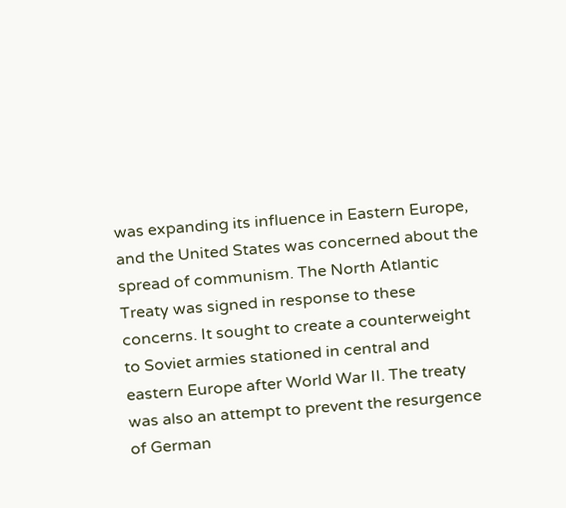was expanding its influence in Eastern Europe, and the United States was concerned about the spread of communism. The North Atlantic Treaty was signed in response to these concerns. It sought to create a counterweight to Soviet armies stationed in central and eastern Europe after World War II. The treaty was also an attempt to prevent the resurgence of German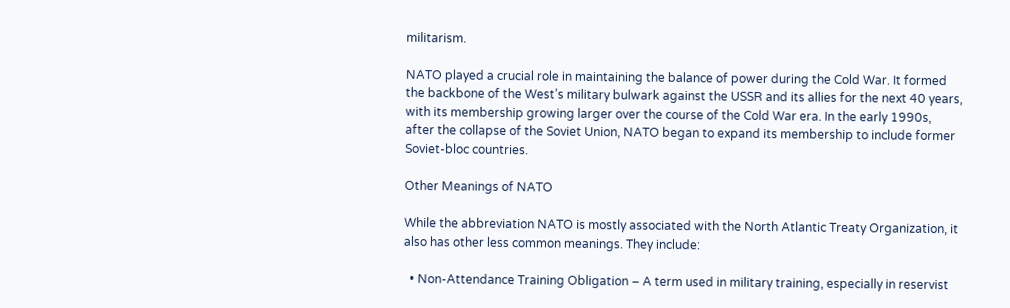militarism.

NATO played a crucial role in maintaining the balance of power during the Cold War. It formed the backbone of the West’s military bulwark against the USSR and its allies for the next 40 years, with its membership growing larger over the course of the Cold War era. In the early 1990s, after the collapse of the Soviet Union, NATO began to expand its membership to include former Soviet-bloc countries.

Other Meanings of NATO

While the abbreviation NATO is mostly associated with the North Atlantic Treaty Organization, it also has other less common meanings. They include:

  • Non-Attendance Training Obligation – A term used in military training, especially in reservist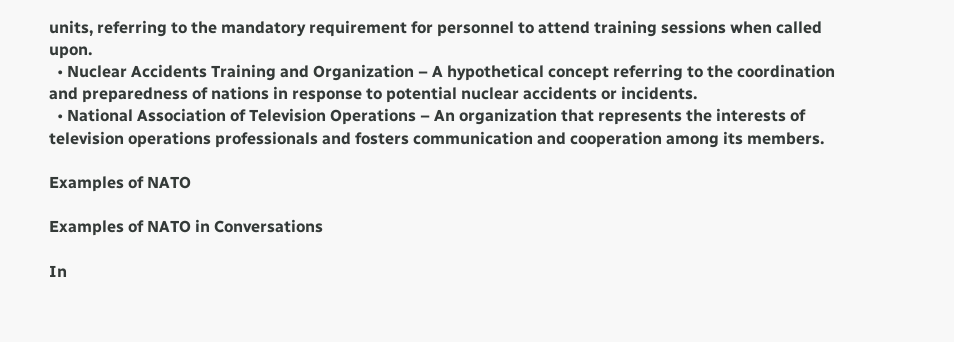units, referring to the mandatory requirement for personnel to attend training sessions when called upon.
  • Nuclear Accidents Training and Organization – A hypothetical concept referring to the coordination and preparedness of nations in response to potential nuclear accidents or incidents.
  • National Association of Television Operations – An organization that represents the interests of television operations professionals and fosters communication and cooperation among its members.

Examples of NATO

Examples of NATO in Conversations

In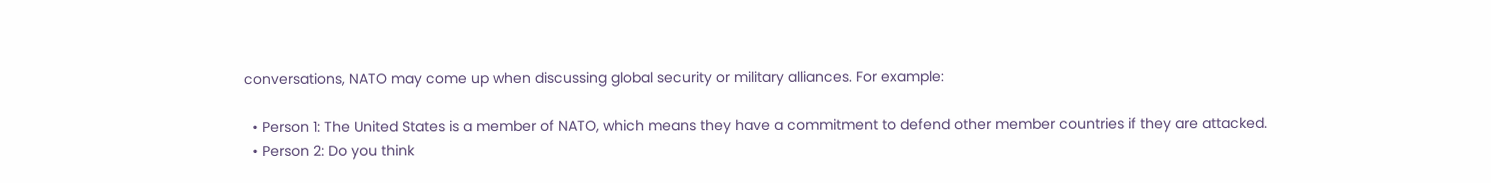conversations, NATO may come up when discussing global security or military alliances. For example:

  • Person 1: The United States is a member of NATO, which means they have a commitment to defend other member countries if they are attacked.
  • Person 2: Do you think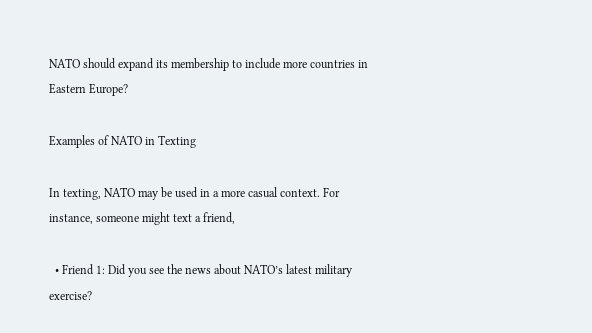NATO should expand its membership to include more countries in Eastern Europe?

Examples of NATO in Texting

In texting, NATO may be used in a more casual context. For instance, someone might text a friend,

  • Friend 1: Did you see the news about NATO’s latest military exercise?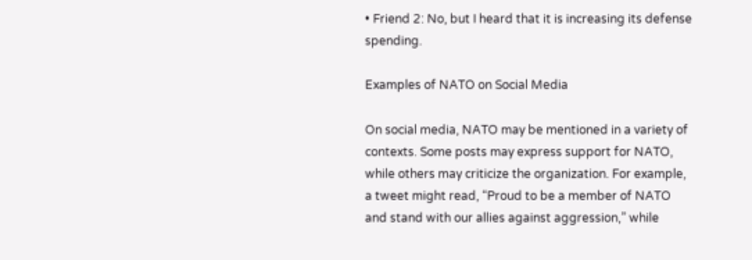• Friend 2: No, but I heard that it is increasing its defense spending.

Examples of NATO on Social Media

On social media, NATO may be mentioned in a variety of contexts. Some posts may express support for NATO, while others may criticize the organization. For example, a tweet might read, “Proud to be a member of NATO and stand with our allies against aggression,” while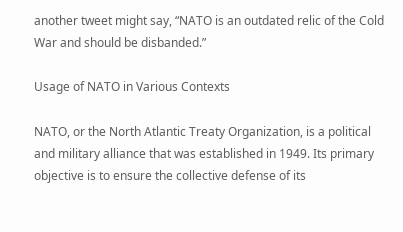another tweet might say, “NATO is an outdated relic of the Cold War and should be disbanded.”

Usage of NATO in Various Contexts

NATO, or the North Atlantic Treaty Organization, is a political and military alliance that was established in 1949. Its primary objective is to ensure the collective defense of its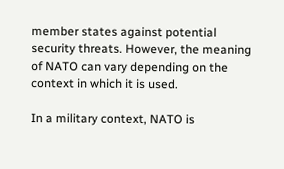member states against potential security threats. However, the meaning of NATO can vary depending on the context in which it is used.

In a military context, NATO is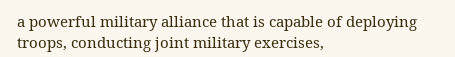a powerful military alliance that is capable of deploying troops, conducting joint military exercises,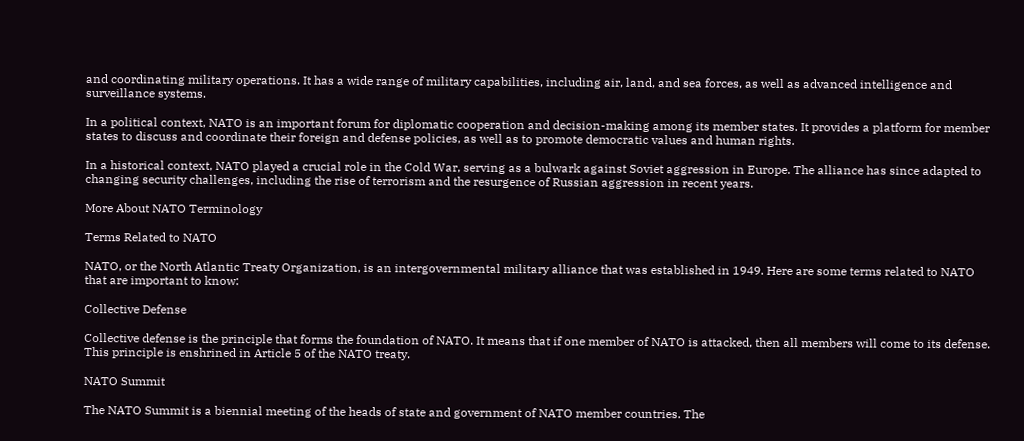and coordinating military operations. It has a wide range of military capabilities, including air, land, and sea forces, as well as advanced intelligence and surveillance systems.

In a political context, NATO is an important forum for diplomatic cooperation and decision-making among its member states. It provides a platform for member states to discuss and coordinate their foreign and defense policies, as well as to promote democratic values and human rights.

In a historical context, NATO played a crucial role in the Cold War, serving as a bulwark against Soviet aggression in Europe. The alliance has since adapted to changing security challenges, including the rise of terrorism and the resurgence of Russian aggression in recent years.

More About NATO Terminology

Terms Related to NATO

NATO, or the North Atlantic Treaty Organization, is an intergovernmental military alliance that was established in 1949. Here are some terms related to NATO that are important to know:

Collective Defense

Collective defense is the principle that forms the foundation of NATO. It means that if one member of NATO is attacked, then all members will come to its defense. This principle is enshrined in Article 5 of the NATO treaty.

NATO Summit

The NATO Summit is a biennial meeting of the heads of state and government of NATO member countries. The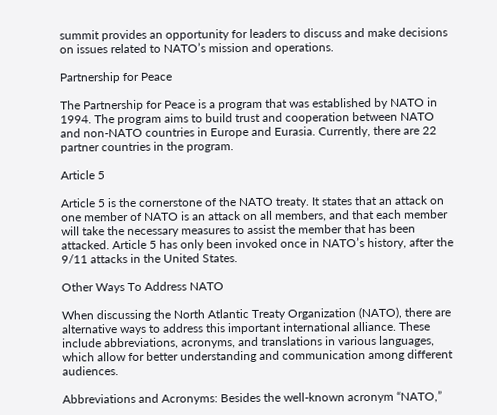summit provides an opportunity for leaders to discuss and make decisions on issues related to NATO’s mission and operations.

Partnership for Peace

The Partnership for Peace is a program that was established by NATO in 1994. The program aims to build trust and cooperation between NATO and non-NATO countries in Europe and Eurasia. Currently, there are 22 partner countries in the program.

Article 5

Article 5 is the cornerstone of the NATO treaty. It states that an attack on one member of NATO is an attack on all members, and that each member will take the necessary measures to assist the member that has been attacked. Article 5 has only been invoked once in NATO’s history, after the 9/11 attacks in the United States.

Other Ways To Address NATO

When discussing the North Atlantic Treaty Organization (NATO), there are alternative ways to address this important international alliance. These include abbreviations, acronyms, and translations in various languages, which allow for better understanding and communication among different audiences.

Abbreviations and Acronyms: Besides the well-known acronym “NATO,”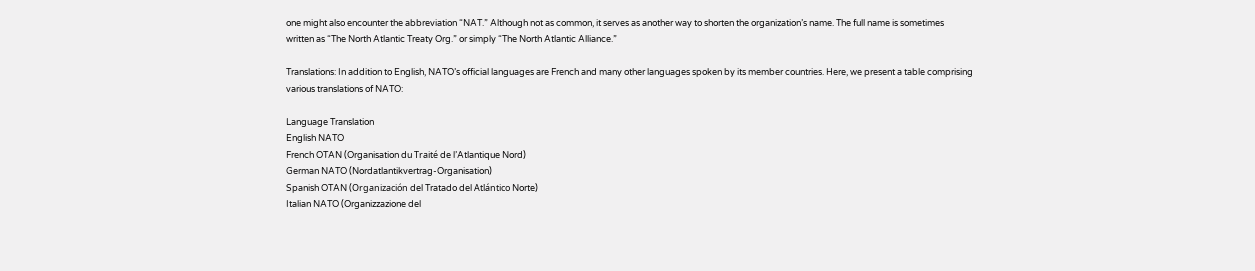one might also encounter the abbreviation “NAT.” Although not as common, it serves as another way to shorten the organization’s name. The full name is sometimes written as “The North Atlantic Treaty Org.” or simply “The North Atlantic Alliance.”

Translations: In addition to English, NATO’s official languages are French and many other languages spoken by its member countries. Here, we present a table comprising various translations of NATO:

Language Translation
English NATO
French OTAN (Organisation du Traité de l’Atlantique Nord)
German NATO (Nordatlantikvertrag-Organisation)
Spanish OTAN (Organización del Tratado del Atlántico Norte)
Italian NATO (Organizzazione del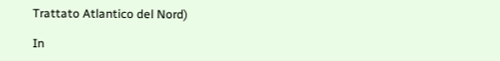Trattato Atlantico del Nord)

In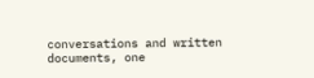conversations and written documents, one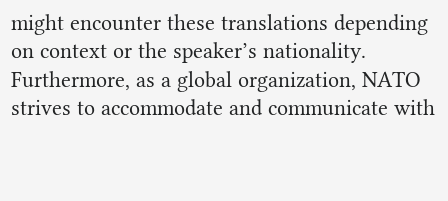might encounter these translations depending on context or the speaker’s nationality. Furthermore, as a global organization, NATO strives to accommodate and communicate with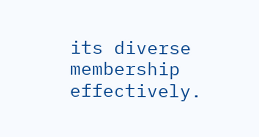its diverse membership effectively.